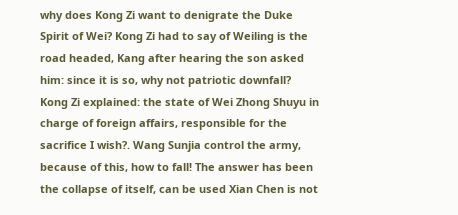why does Kong Zi want to denigrate the Duke Spirit of Wei? Kong Zi had to say of Weiling is the road headed, Kang after hearing the son asked him: since it is so, why not patriotic downfall? Kong Zi explained: the state of Wei Zhong Shuyu in charge of foreign affairs, responsible for the sacrifice I wish?. Wang Sunjia control the army, because of this, how to fall! The answer has been the collapse of itself, can be used Xian Chen is not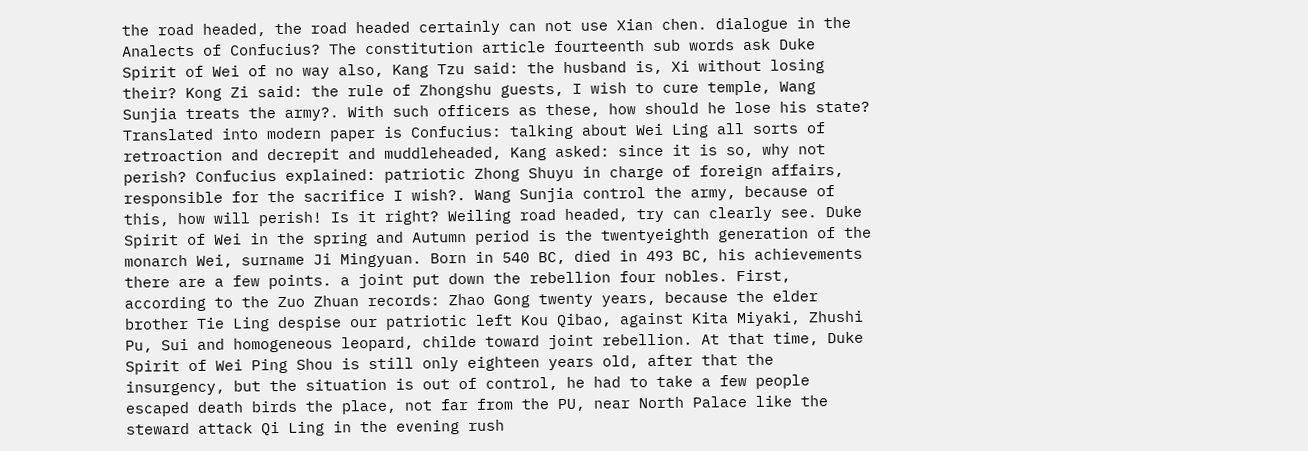the road headed, the road headed certainly can not use Xian chen. dialogue in the Analects of Confucius? The constitution article fourteenth sub words ask Duke Spirit of Wei of no way also, Kang Tzu said: the husband is, Xi without losing their? Kong Zi said: the rule of Zhongshu guests, I wish to cure temple, Wang Sunjia treats the army?. With such officers as these, how should he lose his state? Translated into modern paper is Confucius: talking about Wei Ling all sorts of retroaction and decrepit and muddleheaded, Kang asked: since it is so, why not perish? Confucius explained: patriotic Zhong Shuyu in charge of foreign affairs, responsible for the sacrifice I wish?. Wang Sunjia control the army, because of this, how will perish! Is it right? Weiling road headed, try can clearly see. Duke Spirit of Wei in the spring and Autumn period is the twentyeighth generation of the monarch Wei, surname Ji Mingyuan. Born in 540 BC, died in 493 BC, his achievements there are a few points. a joint put down the rebellion four nobles. First, according to the Zuo Zhuan records: Zhao Gong twenty years, because the elder brother Tie Ling despise our patriotic left Kou Qibao, against Kita Miyaki, Zhushi Pu, Sui and homogeneous leopard, childe toward joint rebellion. At that time, Duke Spirit of Wei Ping Shou is still only eighteen years old, after that the insurgency, but the situation is out of control, he had to take a few people escaped death birds the place, not far from the PU, near North Palace like the steward attack Qi Ling in the evening rush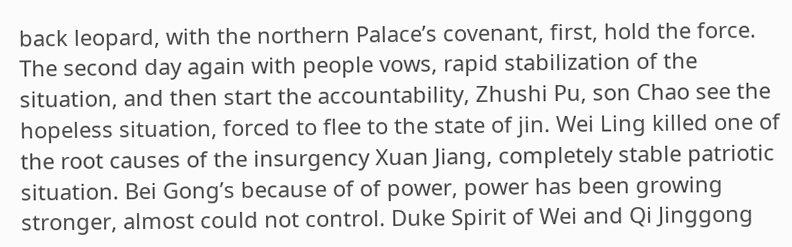back leopard, with the northern Palace’s covenant, first, hold the force. The second day again with people vows, rapid stabilization of the situation, and then start the accountability, Zhushi Pu, son Chao see the hopeless situation, forced to flee to the state of jin. Wei Ling killed one of the root causes of the insurgency Xuan Jiang, completely stable patriotic situation. Bei Gong’s because of of power, power has been growing stronger, almost could not control. Duke Spirit of Wei and Qi Jinggong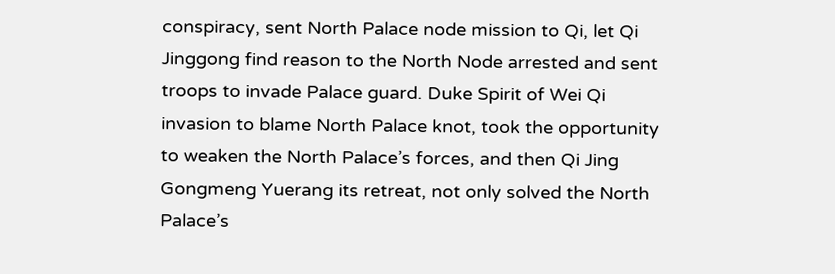conspiracy, sent North Palace node mission to Qi, let Qi Jinggong find reason to the North Node arrested and sent troops to invade Palace guard. Duke Spirit of Wei Qi invasion to blame North Palace knot, took the opportunity to weaken the North Palace’s forces, and then Qi Jing Gongmeng Yuerang its retreat, not only solved the North Palace’s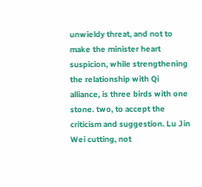unwieldy threat, and not to make the minister heart suspicion, while strengthening the relationship with Qi alliance, is three birds with one stone. two, to accept the criticism and suggestion. Lu Jin Wei cutting, not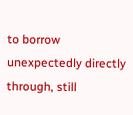to borrow unexpectedly directly through, still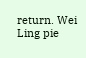return. Wei Ling pie